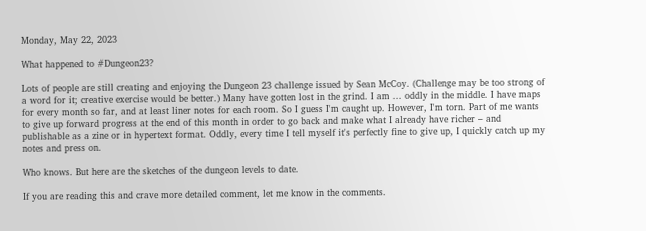Monday, May 22, 2023

What happened to #Dungeon23?

Lots of people are still creating and enjoying the Dungeon 23 challenge issued by Sean McCoy. (Challenge may be too strong of a word for it; creative exercise would be better.) Many have gotten lost in the grind. I am ... oddly in the middle. I have maps for every month so far, and at least liner notes for each room. So I guess I'm caught up. However, I'm torn. Part of me wants to give up forward progress at the end of this month in order to go back and make what I already have richer – and publishable as a zine or in hypertext format. Oddly, every time I tell myself it's perfectly fine to give up, I quickly catch up my notes and press on.

Who knows. But here are the sketches of the dungeon levels to date.

If you are reading this and crave more detailed comment, let me know in the comments.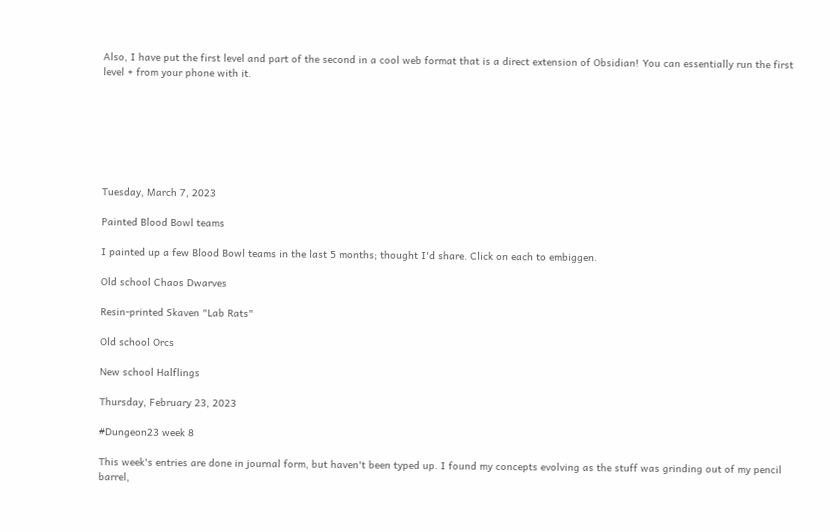Also, I have put the first level and part of the second in a cool web format that is a direct extension of Obsidian! You can essentially run the first level + from your phone with it.







Tuesday, March 7, 2023

Painted Blood Bowl teams

I painted up a few Blood Bowl teams in the last 5 months; thought I'd share. Click on each to embiggen.

Old school Chaos Dwarves

Resin-printed Skaven "Lab Rats"

Old school Orcs

New school Halflings

Thursday, February 23, 2023

#Dungeon23 week 8

This week's entries are done in journal form, but haven't been typed up. I found my concepts evolving as the stuff was grinding out of my pencil barrel,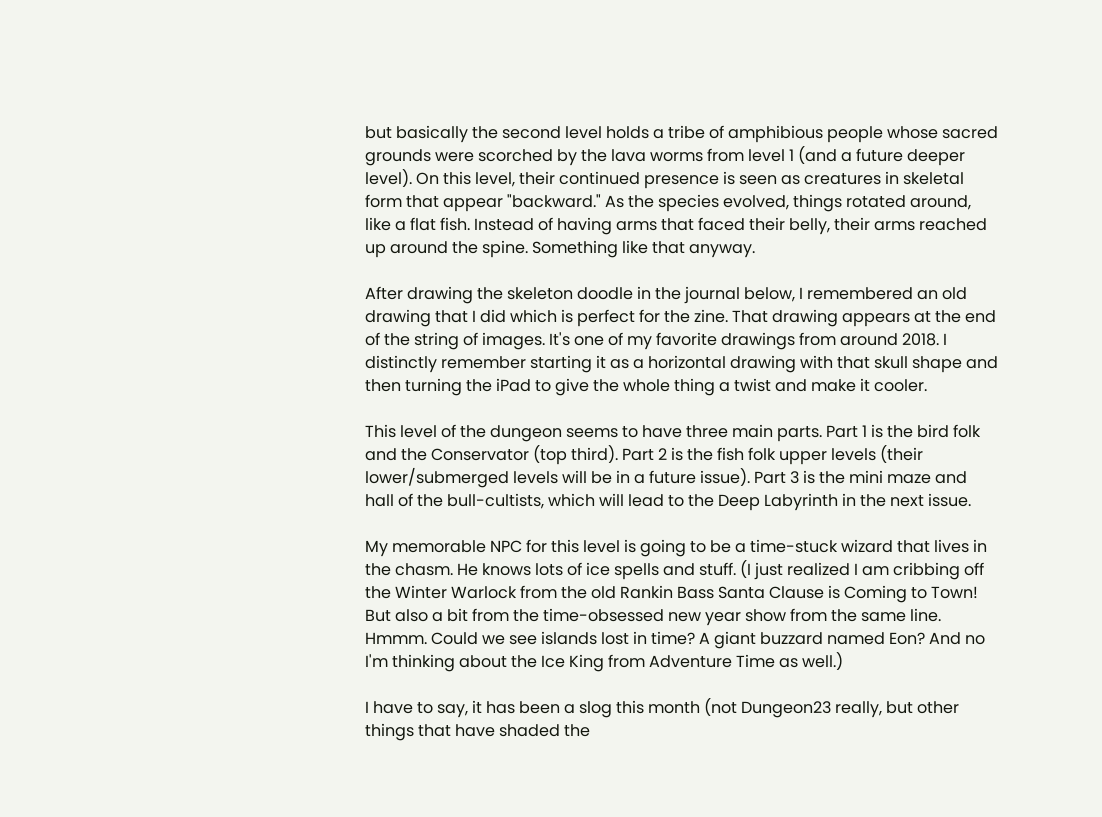but basically the second level holds a tribe of amphibious people whose sacred grounds were scorched by the lava worms from level 1 (and a future deeper level). On this level, their continued presence is seen as creatures in skeletal form that appear "backward." As the species evolved, things rotated around, like a flat fish. Instead of having arms that faced their belly, their arms reached up around the spine. Something like that anyway.

After drawing the skeleton doodle in the journal below, I remembered an old drawing that I did which is perfect for the zine. That drawing appears at the end of the string of images. It's one of my favorite drawings from around 2018. I distinctly remember starting it as a horizontal drawing with that skull shape and then turning the iPad to give the whole thing a twist and make it cooler.

This level of the dungeon seems to have three main parts. Part 1 is the bird folk and the Conservator (top third). Part 2 is the fish folk upper levels (their lower/submerged levels will be in a future issue). Part 3 is the mini maze and hall of the bull-cultists, which will lead to the Deep Labyrinth in the next issue.

My memorable NPC for this level is going to be a time-stuck wizard that lives in the chasm. He knows lots of ice spells and stuff. (I just realized I am cribbing off the Winter Warlock from the old Rankin Bass Santa Clause is Coming to Town! But also a bit from the time-obsessed new year show from the same line. Hmmm. Could we see islands lost in time? A giant buzzard named Eon? And no I'm thinking about the Ice King from Adventure Time as well.)

I have to say, it has been a slog this month (not Dungeon23 really, but other things that have shaded the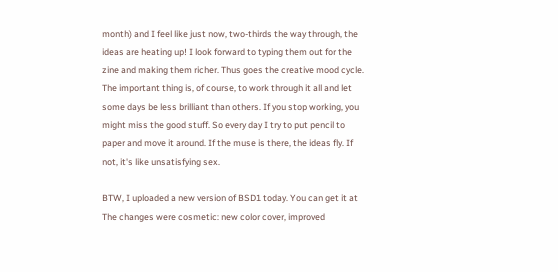month) and I feel like just now, two-thirds the way through, the ideas are heating up! I look forward to typing them out for the zine and making them richer. Thus goes the creative mood cycle. The important thing is, of course, to work through it all and let some days be less brilliant than others. If you stop working, you might miss the good stuff. So every day I try to put pencil to paper and move it around. If the muse is there, the ideas fly. If not, it's like unsatisfying sex.

BTW, I uploaded a new version of BSD1 today. You can get it at The changes were cosmetic: new color cover, improved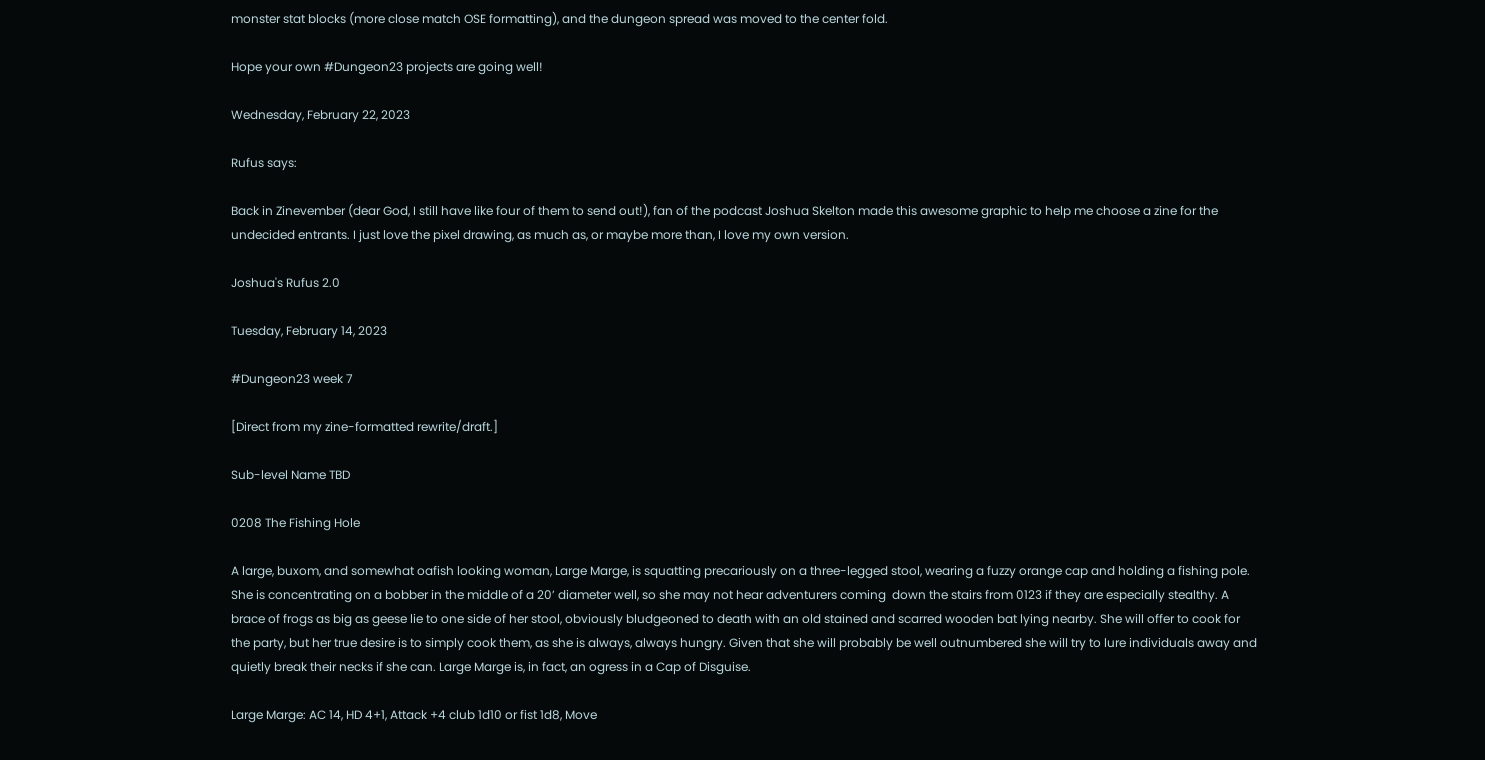monster stat blocks (more close match OSE formatting), and the dungeon spread was moved to the center fold.

Hope your own #Dungeon23 projects are going well!

Wednesday, February 22, 2023

Rufus says:

Back in Zinevember (dear God, I still have like four of them to send out!), fan of the podcast Joshua Skelton made this awesome graphic to help me choose a zine for the undecided entrants. I just love the pixel drawing, as much as, or maybe more than, I love my own version.

Joshua's Rufus 2.0

Tuesday, February 14, 2023

#Dungeon23 week 7

[Direct from my zine-formatted rewrite/draft.]

Sub-level Name TBD

0208 The Fishing Hole

A large, buxom, and somewhat oafish looking woman, Large Marge, is squatting precariously on a three-legged stool, wearing a fuzzy orange cap and holding a fishing pole. She is concentrating on a bobber in the middle of a 20’ diameter well, so she may not hear adventurers coming  down the stairs from 0123 if they are especially stealthy. A brace of frogs as big as geese lie to one side of her stool, obviously bludgeoned to death with an old stained and scarred wooden bat lying nearby. She will offer to cook for the party, but her true desire is to simply cook them, as she is always, always hungry. Given that she will probably be well outnumbered she will try to lure individuals away and quietly break their necks if she can. Large Marge is, in fact, an ogress in a Cap of Disguise.

Large Marge: AC 14, HD 4+1, Attack +4 club 1d10 or fist 1d8, Move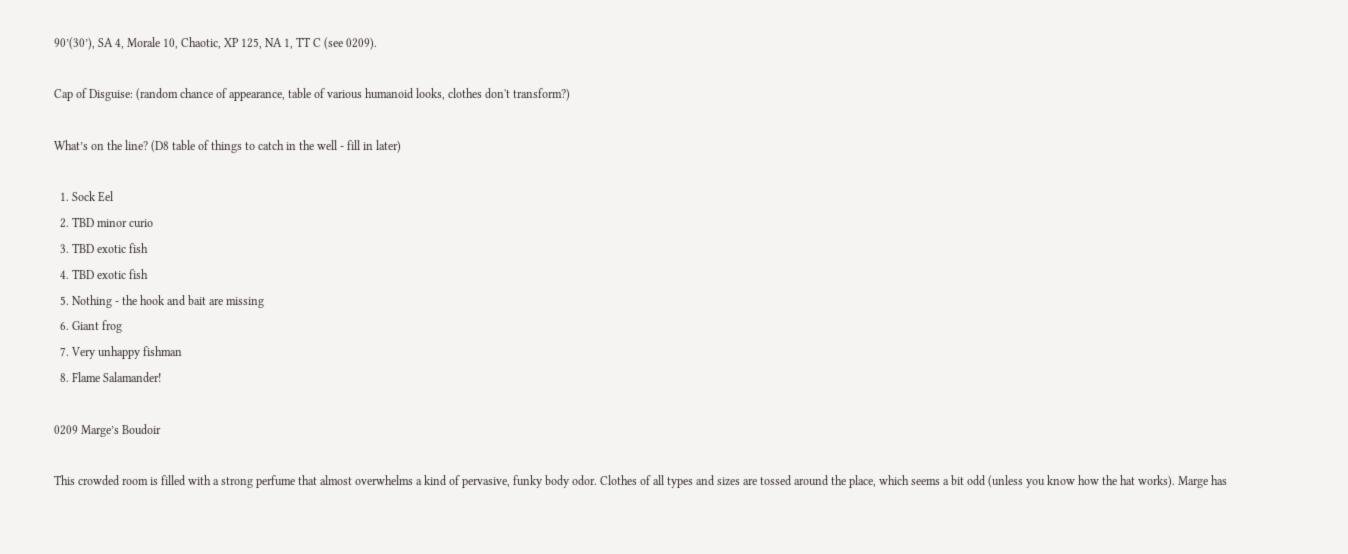90’(30’), SA 4, Morale 10, Chaotic, XP 125, NA 1, TT C (see 0209).

Cap of Disguise: (random chance of appearance, table of various humanoid looks, clothes don't transform?)

What’s on the line? (D8 table of things to catch in the well - fill in later)

  1. Sock Eel
  2. TBD minor curio
  3. TBD exotic fish
  4. TBD exotic fish
  5. Nothing - the hook and bait are missing
  6. Giant frog
  7. Very unhappy fishman
  8. Flame Salamander!

0209 Marge’s Boudoir

This crowded room is filled with a strong perfume that almost overwhelms a kind of pervasive, funky body odor. Clothes of all types and sizes are tossed around the place, which seems a bit odd (unless you know how the hat works). Marge has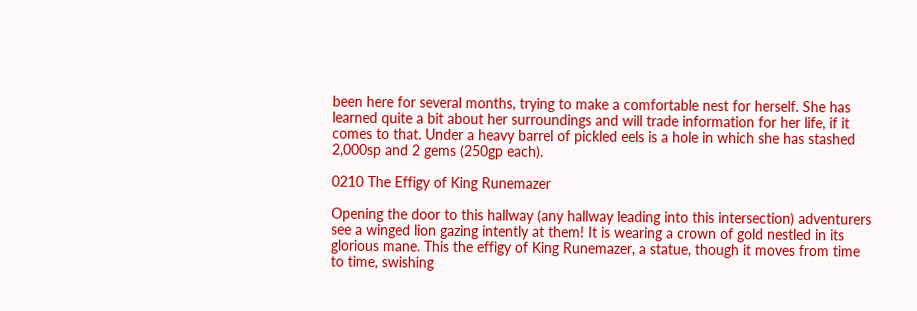been here for several months, trying to make a comfortable nest for herself. She has learned quite a bit about her surroundings and will trade information for her life, if it comes to that. Under a heavy barrel of pickled eels is a hole in which she has stashed 2,000sp and 2 gems (250gp each).

0210 The Effigy of King Runemazer

Opening the door to this hallway (any hallway leading into this intersection) adventurers see a winged lion gazing intently at them! It is wearing a crown of gold nestled in its glorious mane. This the effigy of King Runemazer, a statue, though it moves from time to time, swishing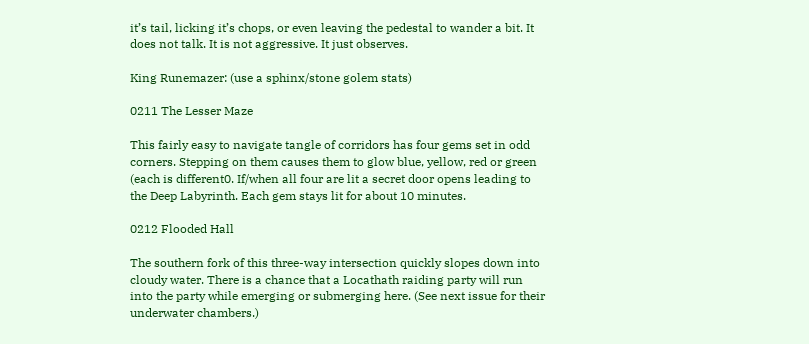it’s tail, licking it’s chops, or even leaving the pedestal to wander a bit. It does not talk. It is not aggressive. It just observes.

King Runemazer: (use a sphinx/stone golem stats)

0211 The Lesser Maze

This fairly easy to navigate tangle of corridors has four gems set in odd corners. Stepping on them causes them to glow blue, yellow, red or green (each is different0. If/when all four are lit a secret door opens leading to the Deep Labyrinth. Each gem stays lit for about 10 minutes.

0212 Flooded Hall

The southern fork of this three-way intersection quickly slopes down into cloudy water. There is a chance that a Locathath raiding party will run into the party while emerging or submerging here. (See next issue for their underwater chambers.)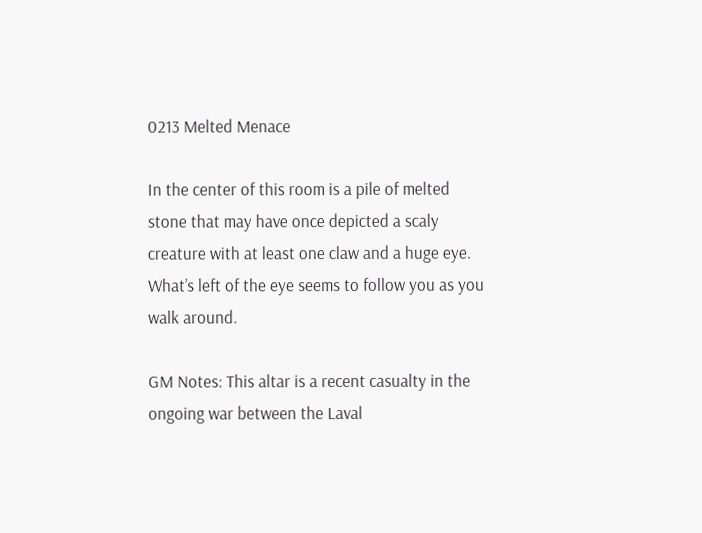0213 Melted Menace

In the center of this room is a pile of melted stone that may have once depicted a scaly creature with at least one claw and a huge eye. What’s left of the eye seems to follow you as you walk around.

GM Notes: This altar is a recent casualty in the ongoing war between the Laval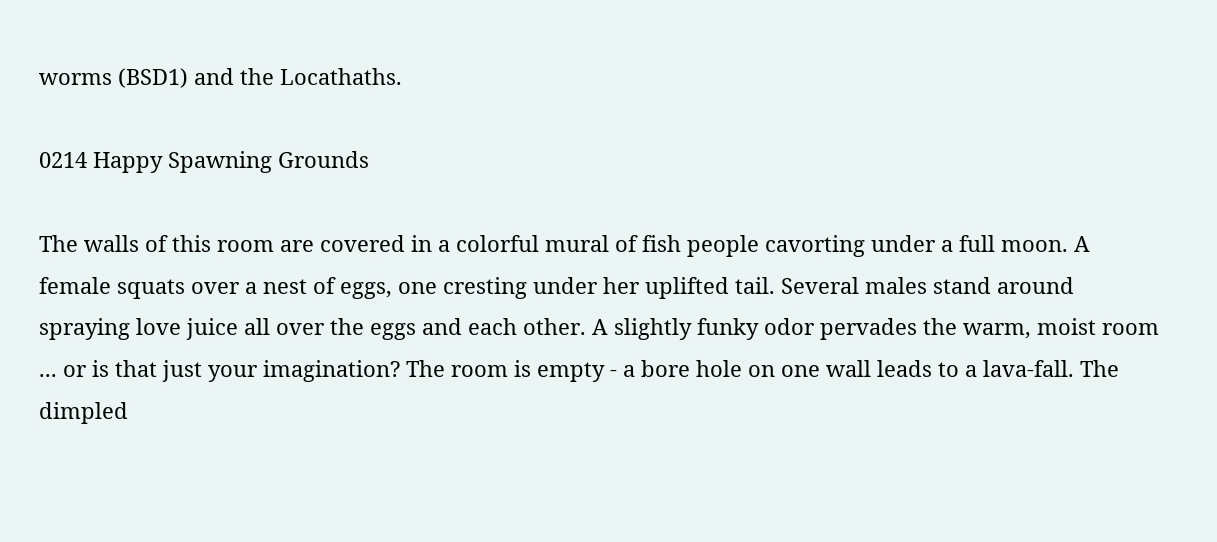worms (BSD1) and the Locathaths.

0214 Happy Spawning Grounds

The walls of this room are covered in a colorful mural of fish people cavorting under a full moon. A female squats over a nest of eggs, one cresting under her uplifted tail. Several males stand around spraying love juice all over the eggs and each other. A slightly funky odor pervades the warm, moist room ... or is that just your imagination? The room is empty - a bore hole on one wall leads to a lava-fall. The dimpled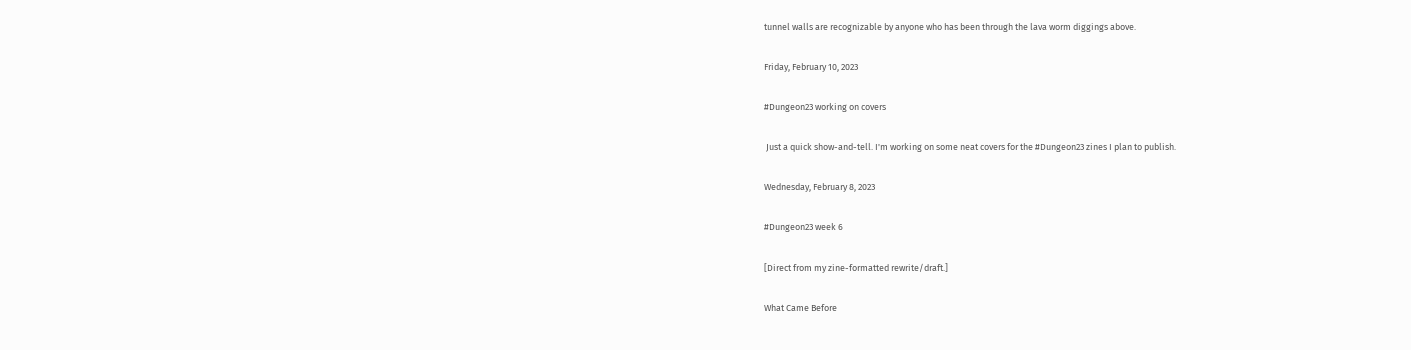tunnel walls are recognizable by anyone who has been through the lava worm diggings above.

Friday, February 10, 2023

#Dungeon23 working on covers

 Just a quick show-and-tell. I'm working on some neat covers for the #Dungeon23 zines I plan to publish.

Wednesday, February 8, 2023

#Dungeon23 week 6

[Direct from my zine-formatted rewrite/draft.]

What Came Before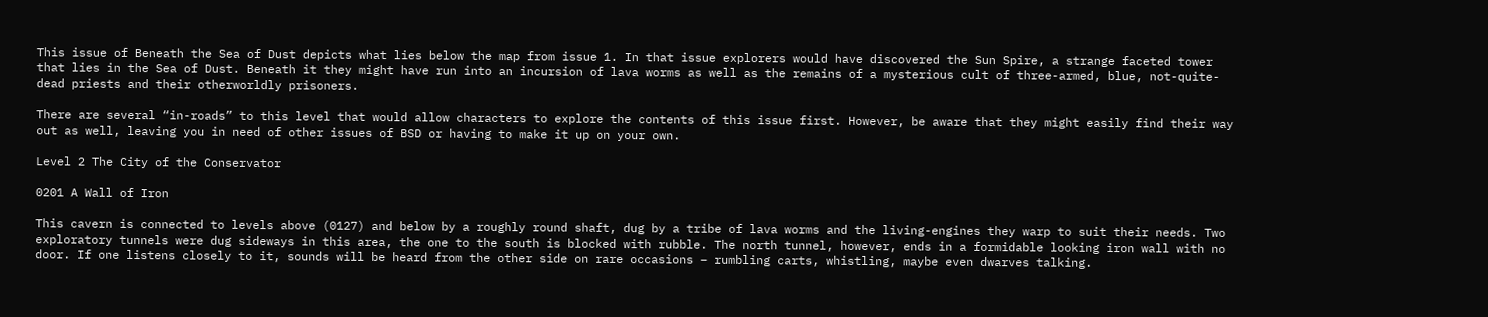This issue of Beneath the Sea of Dust depicts what lies below the map from issue 1. In that issue explorers would have discovered the Sun Spire, a strange faceted tower that lies in the Sea of Dust. Beneath it they might have run into an incursion of lava worms as well as the remains of a mysterious cult of three-armed, blue, not-quite-dead priests and their otherworldly prisoners.

There are several “in-roads” to this level that would allow characters to explore the contents of this issue first. However, be aware that they might easily find their way out as well, leaving you in need of other issues of BSD or having to make it up on your own.

Level 2 The City of the Conservator

0201 A Wall of Iron

This cavern is connected to levels above (0127) and below by a roughly round shaft, dug by a tribe of lava worms and the living-engines they warp to suit their needs. Two exploratory tunnels were dug sideways in this area, the one to the south is blocked with rubble. The north tunnel, however, ends in a formidable looking iron wall with no door. If one listens closely to it, sounds will be heard from the other side on rare occasions – rumbling carts, whistling, maybe even dwarves talking.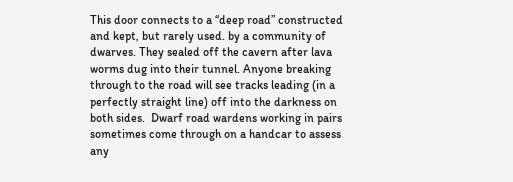This door connects to a “deep road” constructed and kept, but rarely used. by a community of dwarves. They sealed off the cavern after lava worms dug into their tunnel. Anyone breaking through to the road will see tracks leading (in a perfectly straight line) off into the darkness on both sides.  Dwarf road wardens working in pairs sometimes come through on a handcar to assess any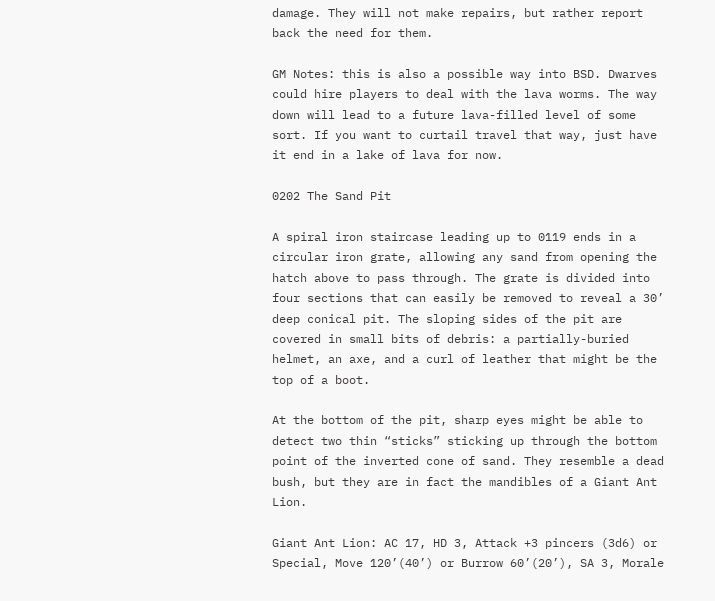damage. They will not make repairs, but rather report back the need for them.

GM Notes: this is also a possible way into BSD. Dwarves could hire players to deal with the lava worms. The way down will lead to a future lava-filled level of some sort. If you want to curtail travel that way, just have it end in a lake of lava for now.

0202 The Sand Pit

A spiral iron staircase leading up to 0119 ends in a circular iron grate, allowing any sand from opening the hatch above to pass through. The grate is divided into four sections that can easily be removed to reveal a 30’ deep conical pit. The sloping sides of the pit are covered in small bits of debris: a partially-buried helmet, an axe, and a curl of leather that might be the top of a boot.

At the bottom of the pit, sharp eyes might be able to detect two thin “sticks” sticking up through the bottom point of the inverted cone of sand. They resemble a dead bush, but they are in fact the mandibles of a Giant Ant Lion.

Giant Ant Lion: AC 17, HD 3, Attack +3 pincers (3d6) or Special, Move 120’(40’) or Burrow 60’(20’), SA 3, Morale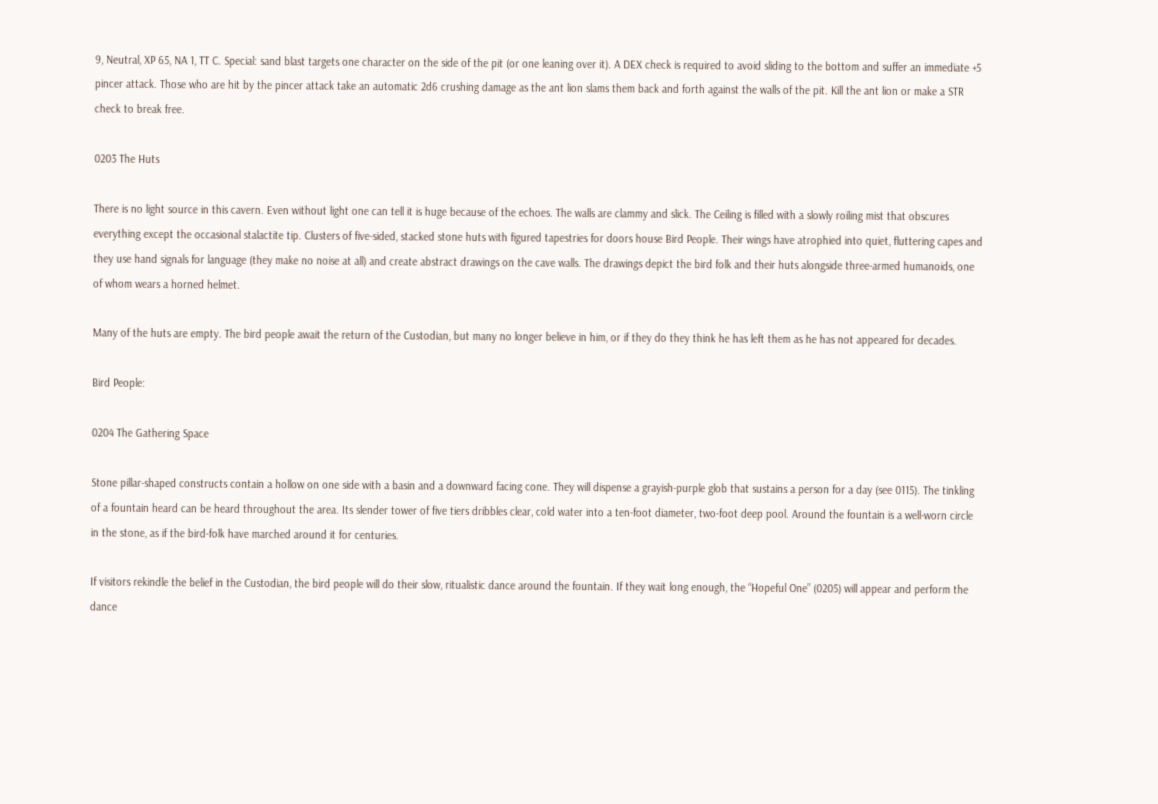9, Neutral, XP 65, NA 1, TT C. Special: sand blast targets one character on the side of the pit (or one leaning over it). A DEX check is required to avoid sliding to the bottom and suffer an immediate +5 pincer attack. Those who are hit by the pincer attack take an automatic 2d6 crushing damage as the ant lion slams them back and forth against the walls of the pit. Kill the ant lion or make a STR check to break free.

0203 The Huts

There is no light source in this cavern. Even without light one can tell it is huge because of the echoes. The walls are clammy and slick. The Ceiling is filled with a slowly roiling mist that obscures everything except the occasional stalactite tip. Clusters of five-sided, stacked stone huts with figured tapestries for doors house Bird People. Their wings have atrophied into quiet, fluttering capes and they use hand signals for language (they make no noise at all) and create abstract drawings on the cave walls. The drawings depict the bird folk and their huts alongside three-armed humanoids, one of whom wears a horned helmet.

Many of the huts are empty. The bird people await the return of the Custodian, but many no longer believe in him, or if they do they think he has left them as he has not appeared for decades.

Bird People:

0204 The Gathering Space

Stone pillar-shaped constructs contain a hollow on one side with a basin and a downward facing cone. They will dispense a grayish-purple glob that sustains a person for a day (see 0115). The tinkling of a fountain heard can be heard throughout the area. Its slender tower of five tiers dribbles clear, cold water into a ten-foot diameter, two-foot deep pool. Around the fountain is a well-worn circle in the stone, as if the bird-folk have marched around it for centuries.

If visitors rekindle the belief in the Custodian, the bird people will do their slow, ritualistic dance around the fountain. If they wait long enough, the “Hopeful One” (0205) will appear and perform the dance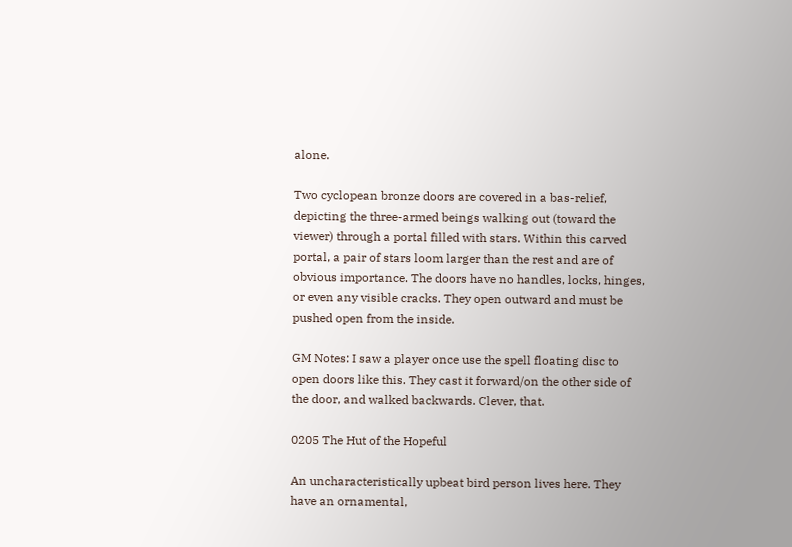alone.

Two cyclopean bronze doors are covered in a bas-relief, depicting the three-armed beings walking out (toward the viewer) through a portal filled with stars. Within this carved portal, a pair of stars loom larger than the rest and are of obvious importance. The doors have no handles, locks, hinges, or even any visible cracks. They open outward and must be pushed open from the inside.

GM Notes: I saw a player once use the spell floating disc to open doors like this. They cast it forward/on the other side of the door, and walked backwards. Clever, that.

0205 The Hut of the Hopeful

An uncharacteristically upbeat bird person lives here. They have an ornamental,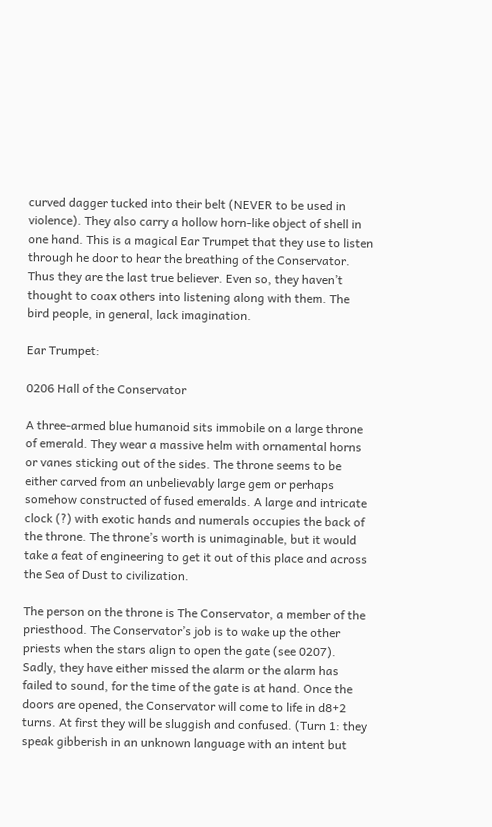curved dagger tucked into their belt (NEVER to be used in violence). They also carry a hollow horn-like object of shell in one hand. This is a magical Ear Trumpet that they use to listen through he door to hear the breathing of the Conservator. Thus they are the last true believer. Even so, they haven’t thought to coax others into listening along with them. The bird people, in general, lack imagination.

Ear Trumpet:

0206 Hall of the Conservator

A three-armed blue humanoid sits immobile on a large throne of emerald. They wear a massive helm with ornamental horns or vanes sticking out of the sides. The throne seems to be either carved from an unbelievably large gem or perhaps somehow constructed of fused emeralds. A large and intricate clock (?) with exotic hands and numerals occupies the back of the throne. The throne’s worth is unimaginable, but it would take a feat of engineering to get it out of this place and across the Sea of Dust to civilization.

The person on the throne is The Conservator, a member of the priesthood. The Conservator’s job is to wake up the other priests when the stars align to open the gate (see 0207). Sadly, they have either missed the alarm or the alarm has failed to sound, for the time of the gate is at hand. Once the doors are opened, the Conservator will come to life in d8+2 turns. At first they will be sluggish and confused. (Turn 1: they speak gibberish in an unknown language with an intent but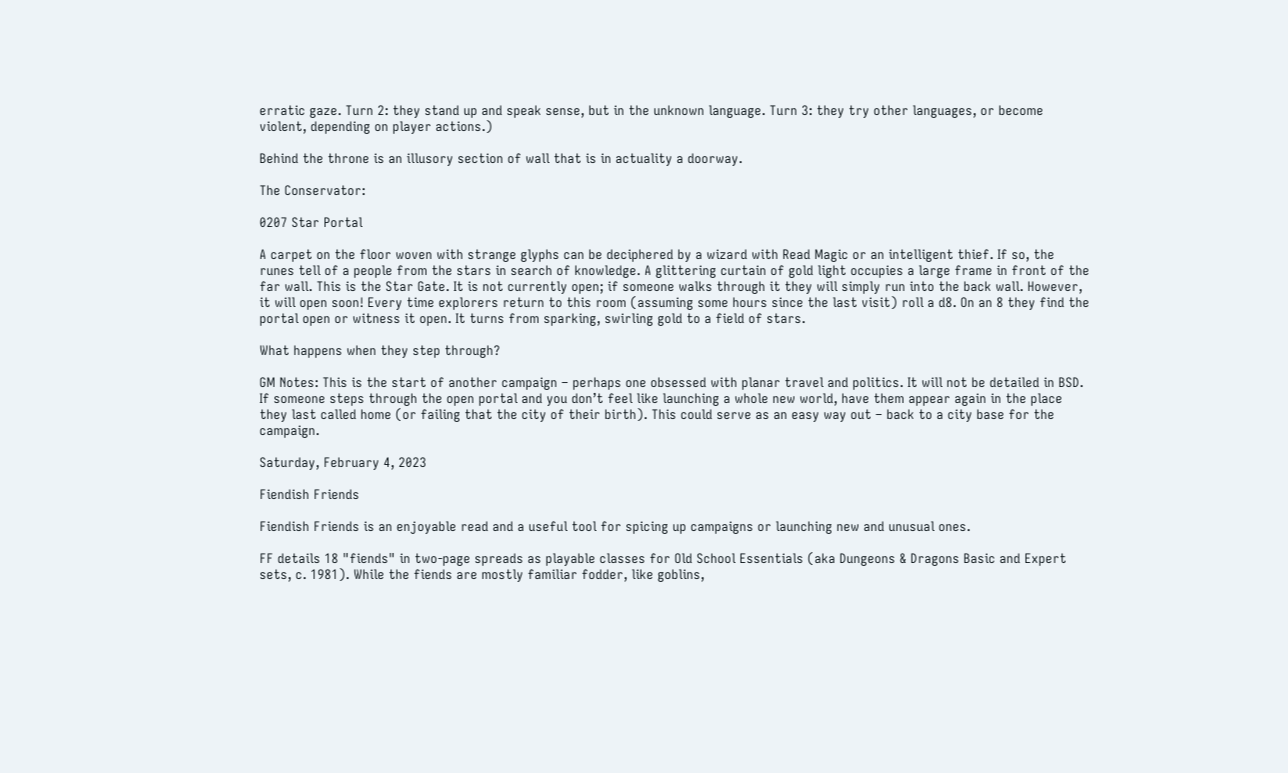erratic gaze. Turn 2: they stand up and speak sense, but in the unknown language. Turn 3: they try other languages, or become violent, depending on player actions.)

Behind the throne is an illusory section of wall that is in actuality a doorway.

The Conservator:

0207 Star Portal

A carpet on the floor woven with strange glyphs can be deciphered by a wizard with Read Magic or an intelligent thief. If so, the runes tell of a people from the stars in search of knowledge. A glittering curtain of gold light occupies a large frame in front of the far wall. This is the Star Gate. It is not currently open; if someone walks through it they will simply run into the back wall. However, it will open soon! Every time explorers return to this room (assuming some hours since the last visit) roll a d8. On an 8 they find the portal open or witness it open. It turns from sparking, swirling gold to a field of stars.

What happens when they step through?

GM Notes: This is the start of another campaign – perhaps one obsessed with planar travel and politics. It will not be detailed in BSD. If someone steps through the open portal and you don’t feel like launching a whole new world, have them appear again in the place they last called home (or failing that the city of their birth). This could serve as an easy way out – back to a city base for the campaign.

Saturday, February 4, 2023

Fiendish Friends

Fiendish Friends is an enjoyable read and a useful tool for spicing up campaigns or launching new and unusual ones.

FF details 18 "fiends" in two-page spreads as playable classes for Old School Essentials (aka Dungeons & Dragons Basic and Expert sets, c. 1981). While the fiends are mostly familiar fodder, like goblins,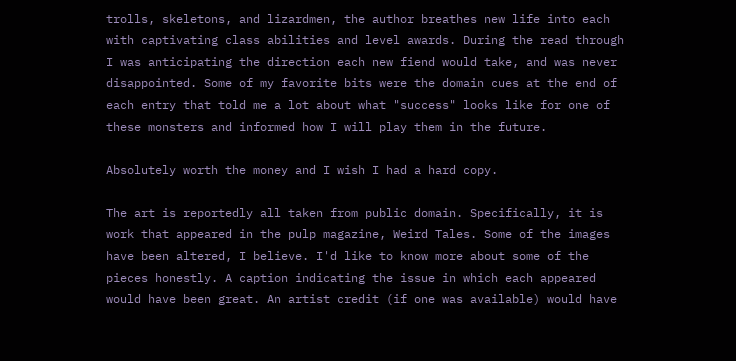trolls, skeletons, and lizardmen, the author breathes new life into each with captivating class abilities and level awards. During the read through I was anticipating the direction each new fiend would take, and was never disappointed. Some of my favorite bits were the domain cues at the end of each entry that told me a lot about what "success" looks like for one of these monsters and informed how I will play them in the future.

Absolutely worth the money and I wish I had a hard copy.

The art is reportedly all taken from public domain. Specifically, it is work that appeared in the pulp magazine, Weird Tales. Some of the images have been altered, I believe. I'd like to know more about some of the pieces honestly. A caption indicating the issue in which each appeared would have been great. An artist credit (if one was available) would have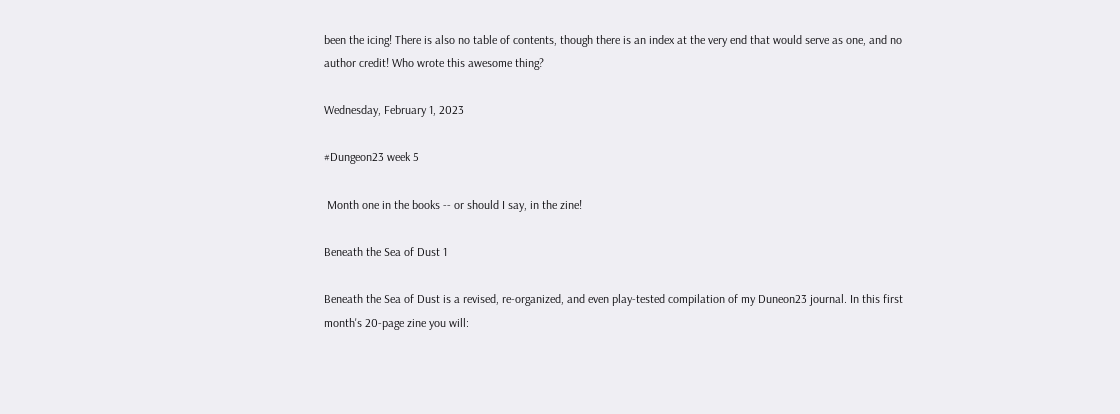been the icing! There is also no table of contents, though there is an index at the very end that would serve as one, and no author credit! Who wrote this awesome thing?

Wednesday, February 1, 2023

#Dungeon23 week 5

 Month one in the books -- or should I say, in the zine!

Beneath the Sea of Dust 1

Beneath the Sea of Dust is a revised, re-organized, and even play-tested compilation of my Duneon23 journal. In this first month's 20-page zine you will: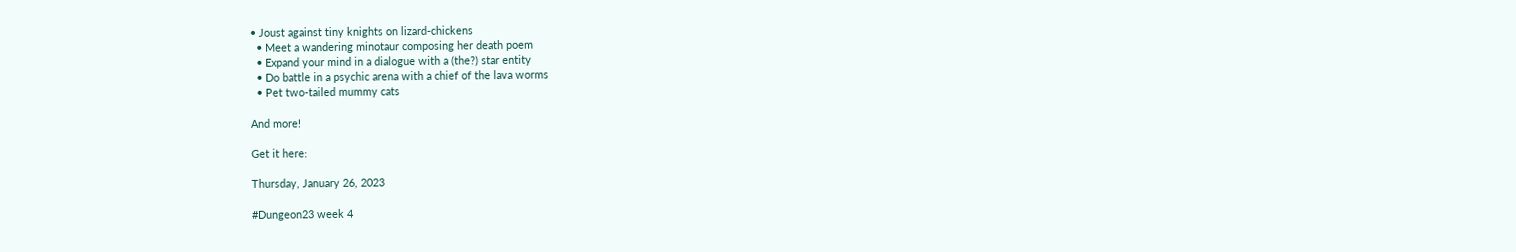• Joust against tiny knights on lizard-chickens
  • Meet a wandering minotaur composing her death poem
  • Expand your mind in a dialogue with a (the?) star entity
  • Do battle in a psychic arena with a chief of the lava worms
  • Pet two-tailed mummy cats

And more!

Get it here:

Thursday, January 26, 2023

#Dungeon23 week 4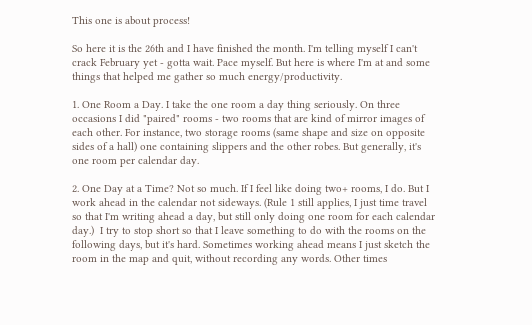This one is about process!

So here it is the 26th and I have finished the month. I'm telling myself I can't crack February yet - gotta wait. Pace myself. But here is where I'm at and some things that helped me gather so much energy/productivity.

1. One Room a Day. I take the one room a day thing seriously. On three occasions I did "paired" rooms - two rooms that are kind of mirror images of each other. For instance, two storage rooms (same shape and size on opposite sides of a hall) one containing slippers and the other robes. But generally, it's one room per calendar day.

2. One Day at a Time? Not so much. If I feel like doing two+ rooms, I do. But I work ahead in the calendar not sideways. (Rule 1 still applies, I just time travel so that I'm writing ahead a day, but still only doing one room for each calendar day.)  I try to stop short so that I leave something to do with the rooms on the following days, but it's hard. Sometimes working ahead means I just sketch the room in the map and quit, without recording any words. Other times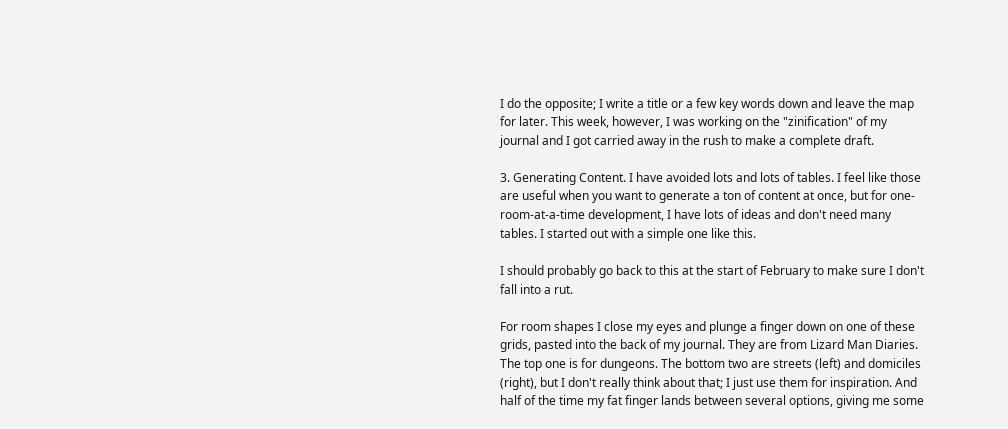I do the opposite; I write a title or a few key words down and leave the map for later. This week, however, I was working on the "zinification" of my journal and I got carried away in the rush to make a complete draft.

3. Generating Content. I have avoided lots and lots of tables. I feel like those are useful when you want to generate a ton of content at once, but for one-room-at-a-time development, I have lots of ideas and don't need many tables. I started out with a simple one like this.

I should probably go back to this at the start of February to make sure I don't fall into a rut.

For room shapes I close my eyes and plunge a finger down on one of these grids, pasted into the back of my journal. They are from Lizard Man Diaries. The top one is for dungeons. The bottom two are streets (left) and domiciles (right), but I don't really think about that; I just use them for inspiration. And half of the time my fat finger lands between several options, giving me some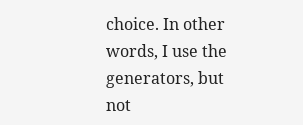choice. In other words, I use the generators, but not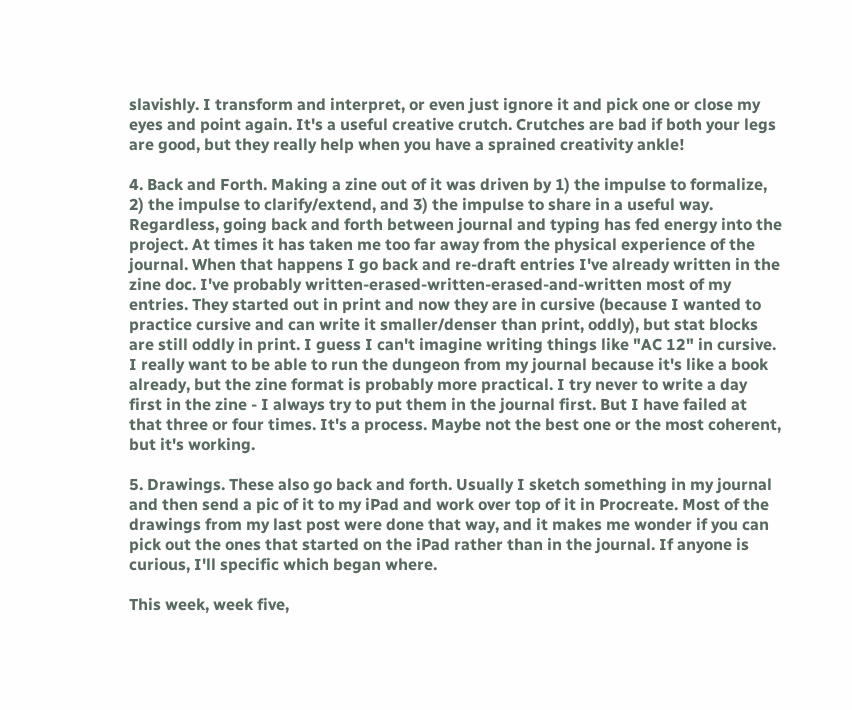slavishly. I transform and interpret, or even just ignore it and pick one or close my eyes and point again. It's a useful creative crutch. Crutches are bad if both your legs are good, but they really help when you have a sprained creativity ankle!

4. Back and Forth. Making a zine out of it was driven by 1) the impulse to formalize, 2) the impulse to clarify/extend, and 3) the impulse to share in a useful way. Regardless, going back and forth between journal and typing has fed energy into the project. At times it has taken me too far away from the physical experience of the journal. When that happens I go back and re-draft entries I've already written in the zine doc. I've probably written-erased-written-erased-and-written most of my entries. They started out in print and now they are in cursive (because I wanted to practice cursive and can write it smaller/denser than print, oddly), but stat blocks are still oddly in print. I guess I can't imagine writing things like "AC 12" in cursive. I really want to be able to run the dungeon from my journal because it's like a book already, but the zine format is probably more practical. I try never to write a day first in the zine - I always try to put them in the journal first. But I have failed at that three or four times. It's a process. Maybe not the best one or the most coherent, but it's working.

5. Drawings. These also go back and forth. Usually I sketch something in my journal and then send a pic of it to my iPad and work over top of it in Procreate. Most of the drawings from my last post were done that way, and it makes me wonder if you can pick out the ones that started on the iPad rather than in the journal. If anyone is curious, I'll specific which began where.

This week, week five,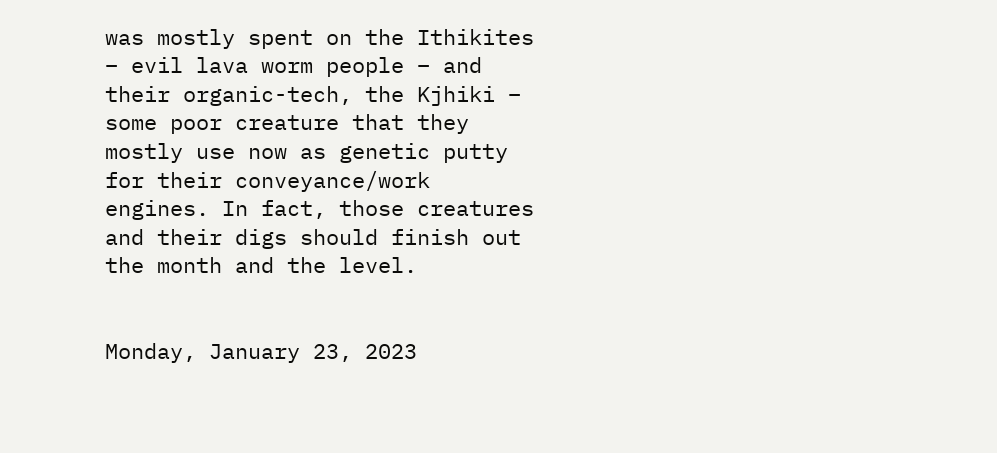was mostly spent on the Ithikites – evil lava worm people – and their organic-tech, the Kjhiki – some poor creature that they mostly use now as genetic putty for their conveyance/work engines. In fact, those creatures and their digs should finish out the month and the level.


Monday, January 23, 2023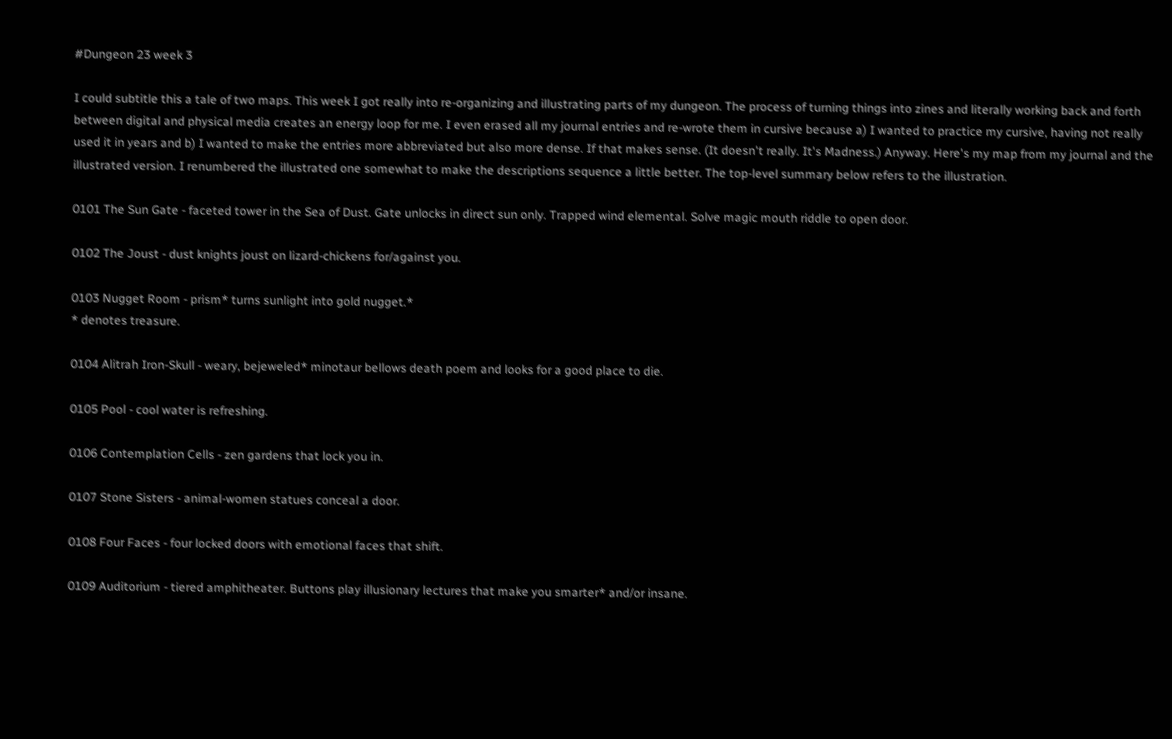#Dungeon 23 week 3

I could subtitle this a tale of two maps. This week I got really into re-organizing and illustrating parts of my dungeon. The process of turning things into zines and literally working back and forth between digital and physical media creates an energy loop for me. I even erased all my journal entries and re-wrote them in cursive because a) I wanted to practice my cursive, having not really used it in years and b) I wanted to make the entries more abbreviated but also more dense. If that makes sense. (It doesn't really. It's Madness.) Anyway. Here's my map from my journal and the illustrated version. I renumbered the illustrated one somewhat to make the descriptions sequence a little better. The top-level summary below refers to the illustration.

0101 The Sun Gate - faceted tower in the Sea of Dust. Gate unlocks in direct sun only. Trapped wind elemental. Solve magic mouth riddle to open door.

0102 The Joust - dust knights joust on lizard-chickens for/against you.

0103 Nugget Room - prism* turns sunlight into gold nugget.*
* denotes treasure.

0104 Alitrah Iron-Skull - weary, bejeweled* minotaur bellows death poem and looks for a good place to die.

0105 Pool - cool water is refreshing.

0106 Contemplation Cells - zen gardens that lock you in.

0107 Stone Sisters - animal-women statues conceal a door.

0108 Four Faces - four locked doors with emotional faces that shift.

0109 Auditorium - tiered amphitheater. Buttons play illusionary lectures that make you smarter* and/or insane.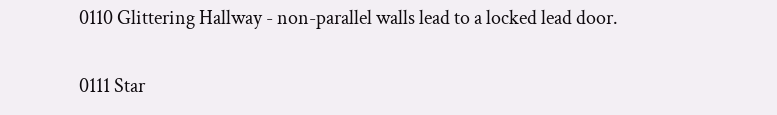0110 Glittering Hallway - non-parallel walls lead to a locked lead door.

0111 Star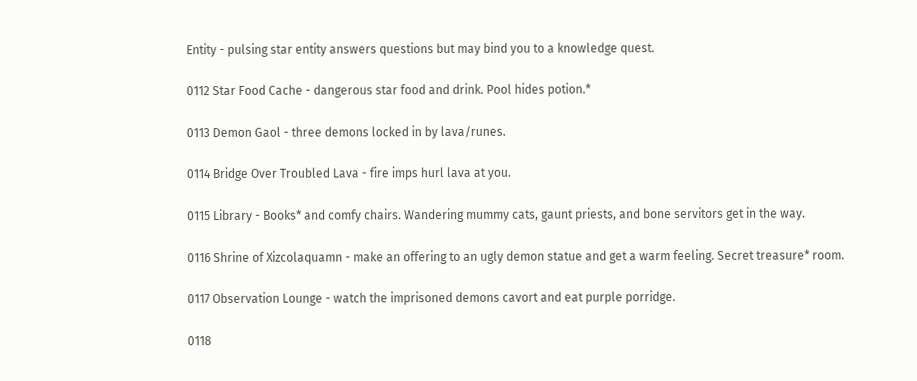Entity - pulsing star entity answers questions but may bind you to a knowledge quest.

0112 Star Food Cache - dangerous star food and drink. Pool hides potion.*

0113 Demon Gaol - three demons locked in by lava/runes.

0114 Bridge Over Troubled Lava - fire imps hurl lava at you.

0115 Library - Books* and comfy chairs. Wandering mummy cats, gaunt priests, and bone servitors get in the way.

0116 Shrine of Xizcolaquamn - make an offering to an ugly demon statue and get a warm feeling. Secret treasure* room.

0117 Observation Lounge - watch the imprisoned demons cavort and eat purple porridge.

0118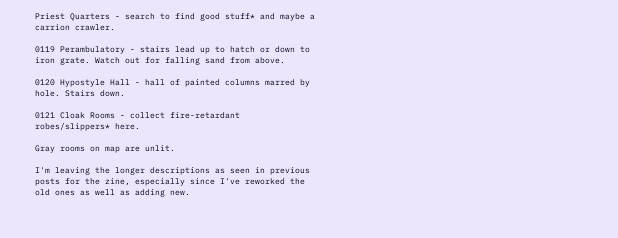Priest Quarters - search to find good stuff* and maybe a carrion crawler.

0119 Perambulatory - stairs lead up to hatch or down to iron grate. Watch out for falling sand from above.

0120 Hypostyle Hall - hall of painted columns marred by hole. Stairs down.

0121 Cloak Rooms - collect fire-retardant robes/slippers* here.

Gray rooms on map are unlit.

I'm leaving the longer descriptions as seen in previous posts for the zine, especially since I've reworked the old ones as well as adding new.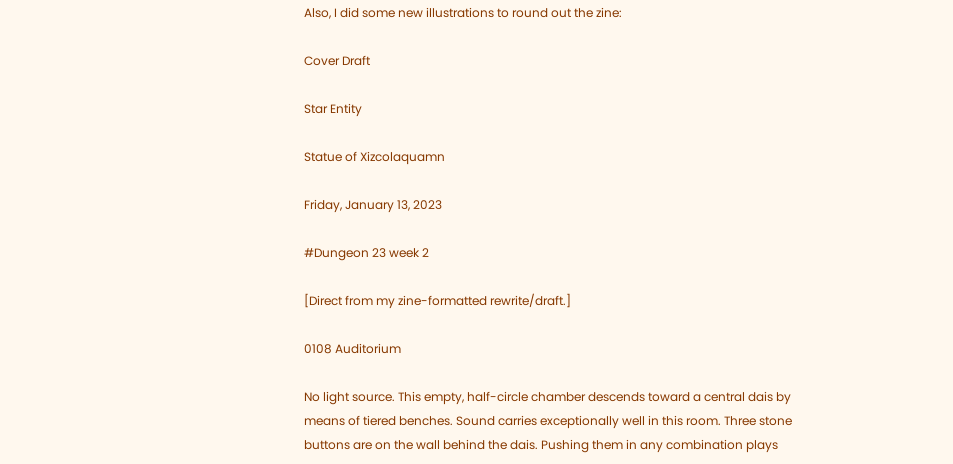Also, I did some new illustrations to round out the zine:

Cover Draft

Star Entity

Statue of Xizcolaquamn

Friday, January 13, 2023

#Dungeon 23 week 2

[Direct from my zine-formatted rewrite/draft.]

0108 Auditorium

No light source. This empty, half-circle chamber descends toward a central dais by means of tiered benches. Sound carries exceptionally well in this room. Three stone buttons are on the wall behind the dais. Pushing them in any combination plays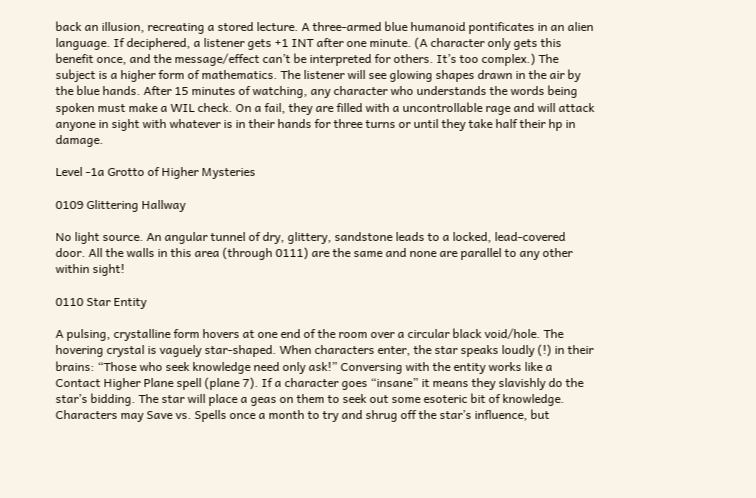back an illusion, recreating a stored lecture. A three-armed blue humanoid pontificates in an alien language. If deciphered, a listener gets +1 INT after one minute. (A character only gets this benefit once, and the message/effect can’t be interpreted for others. It’s too complex.) The subject is a higher form of mathematics. The listener will see glowing shapes drawn in the air by the blue hands. After 15 minutes of watching, any character who understands the words being spoken must make a WIL check. On a fail, they are filled with a uncontrollable rage and will attack anyone in sight with whatever is in their hands for three turns or until they take half their hp in damage.

Level -1a Grotto of Higher Mysteries

0109 Glittering Hallway

No light source. An angular tunnel of dry, glittery, sandstone leads to a locked, lead-covered door. All the walls in this area (through 0111) are the same and none are parallel to any other within sight!

0110 Star Entity

A pulsing, crystalline form hovers at one end of the room over a circular black void/hole. The hovering crystal is vaguely star-shaped. When characters enter, the star speaks loudly (!) in their brains: “Those who seek knowledge need only ask!” Conversing with the entity works like a Contact Higher Plane spell (plane 7). If a character goes “insane” it means they slavishly do the star’s bidding. The star will place a geas on them to seek out some esoteric bit of knowledge. Characters may Save vs. Spells once a month to try and shrug off the star’s influence, but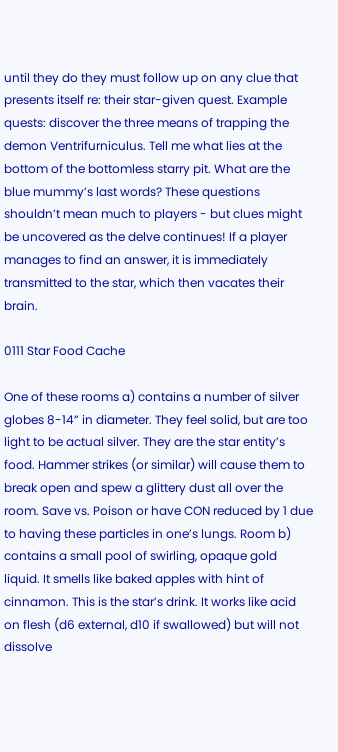until they do they must follow up on any clue that presents itself re: their star-given quest. Example quests: discover the three means of trapping the demon Ventrifurniculus. Tell me what lies at the bottom of the bottomless starry pit. What are the blue mummy’s last words? These questions shouldn’t mean much to players - but clues might be uncovered as the delve continues! If a player manages to find an answer, it is immediately transmitted to the star, which then vacates their brain.

0111 Star Food Cache

One of these rooms a) contains a number of silver globes 8-14” in diameter. They feel solid, but are too light to be actual silver. They are the star entity’s food. Hammer strikes (or similar) will cause them to break open and spew a glittery dust all over the room. Save vs. Poison or have CON reduced by 1 due to having these particles in one’s lungs. Room b) contains a small pool of swirling, opaque gold liquid. It smells like baked apples with hint of cinnamon. This is the star’s drink. It works like acid on flesh (d6 external, d10 if swallowed) but will not dissolve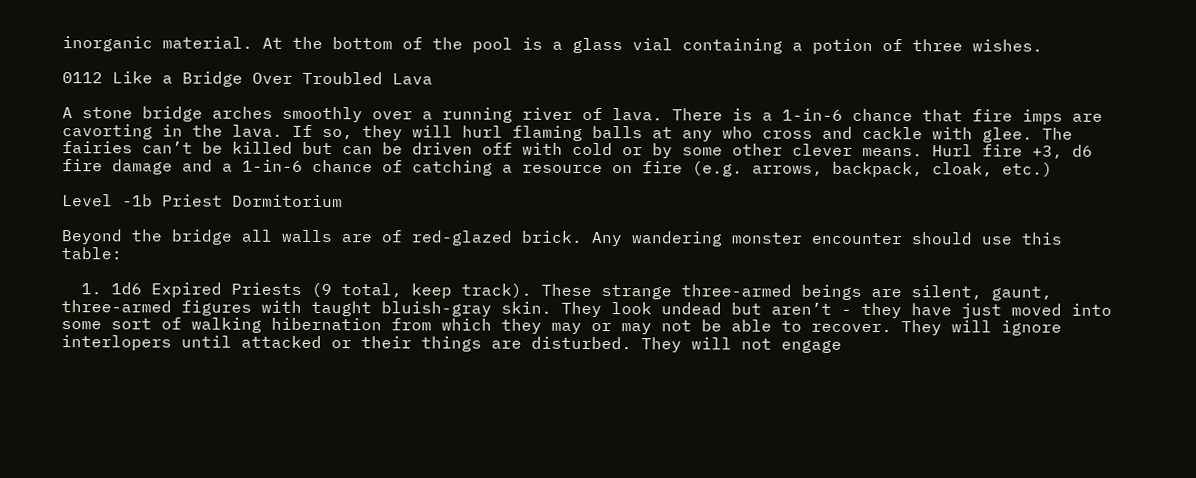inorganic material. At the bottom of the pool is a glass vial containing a potion of three wishes.

0112 Like a Bridge Over Troubled Lava

A stone bridge arches smoothly over a running river of lava. There is a 1-in-6 chance that fire imps are cavorting in the lava. If so, they will hurl flaming balls at any who cross and cackle with glee. The fairies can’t be killed but can be driven off with cold or by some other clever means. Hurl fire +3, d6 fire damage and a 1-in-6 chance of catching a resource on fire (e.g. arrows, backpack, cloak, etc.)

Level -1b Priest Dormitorium

Beyond the bridge all walls are of red-glazed brick. Any wandering monster encounter should use this table:

  1. 1d6 Expired Priests (9 total, keep track). These strange three-armed beings are silent, gaunt, three-armed figures with taught bluish-gray skin. They look undead but aren’t - they have just moved into some sort of walking hibernation from which they may or may not be able to recover. They will ignore interlopers until attacked or their things are disturbed. They will not engage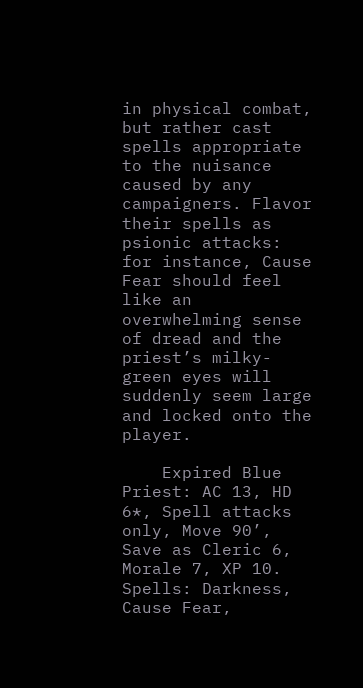in physical combat, but rather cast spells appropriate to the nuisance caused by any campaigners. Flavor their spells as psionic attacks: for instance, Cause Fear should feel like an overwhelming sense of dread and the priest’s milky-green eyes will suddenly seem large and locked onto the player.

    Expired Blue Priest: AC 13, HD 6*, Spell attacks only, Move 90’, Save as Cleric 6, Morale 7, XP 10. Spells: Darkness, Cause Fear,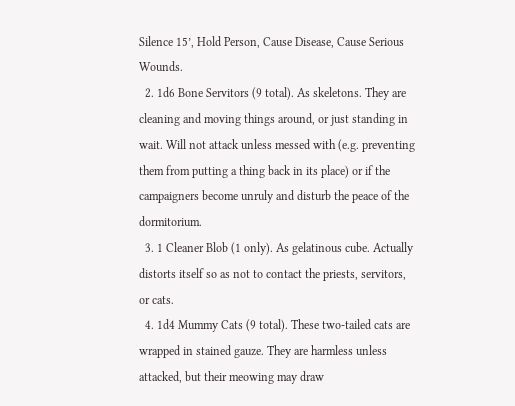Silence 15’, Hold Person, Cause Disease, Cause Serious Wounds.
  2. 1d6 Bone Servitors (9 total). As skeletons. They are cleaning and moving things around, or just standing in wait. Will not attack unless messed with (e.g. preventing them from putting a thing back in its place) or if the campaigners become unruly and disturb the peace of the dormitorium.
  3. 1 Cleaner Blob (1 only). As gelatinous cube. Actually distorts itself so as not to contact the priests, servitors, or cats.
  4. 1d4 Mummy Cats (9 total). These two-tailed cats are wrapped in stained gauze. They are harmless unless attacked, but their meowing may draw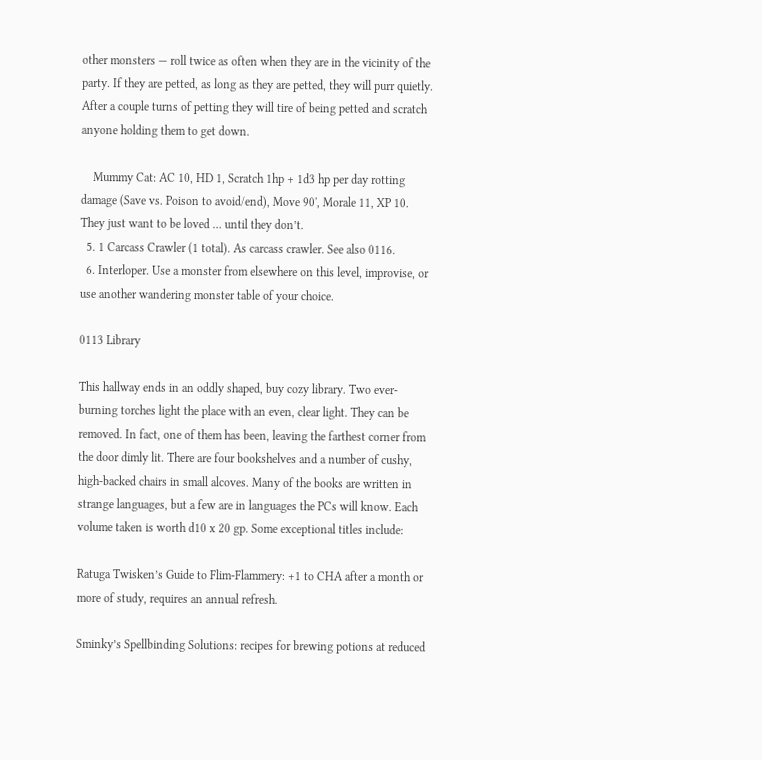other monsters — roll twice as often when they are in the vicinity of the party. If they are petted, as long as they are petted, they will purr quietly. After a couple turns of petting they will tire of being petted and scratch anyone holding them to get down.

    Mummy Cat: AC 10, HD 1, Scratch 1hp + 1d3 hp per day rotting damage (Save vs. Poison to avoid/end), Move 90', Morale 11, XP 10. They just want to be loved … until they don’t.
  5. 1 Carcass Crawler (1 total). As carcass crawler. See also 0116.
  6. Interloper. Use a monster from elsewhere on this level, improvise, or use another wandering monster table of your choice.

0113 Library

This hallway ends in an oddly shaped, buy cozy library. Two ever-burning torches light the place with an even, clear light. They can be removed. In fact, one of them has been, leaving the farthest corner from the door dimly lit. There are four bookshelves and a number of cushy, high-backed chairs in small alcoves. Many of the books are written in strange languages, but a few are in languages the PCs will know. Each volume taken is worth d10 x 20 gp. Some exceptional titles include:

Ratuga Twisken’s Guide to Flim-Flammery: +1 to CHA after a month or more of study, requires an annual refresh.

Sminky’s Spellbinding Solutions: recipes for brewing potions at reduced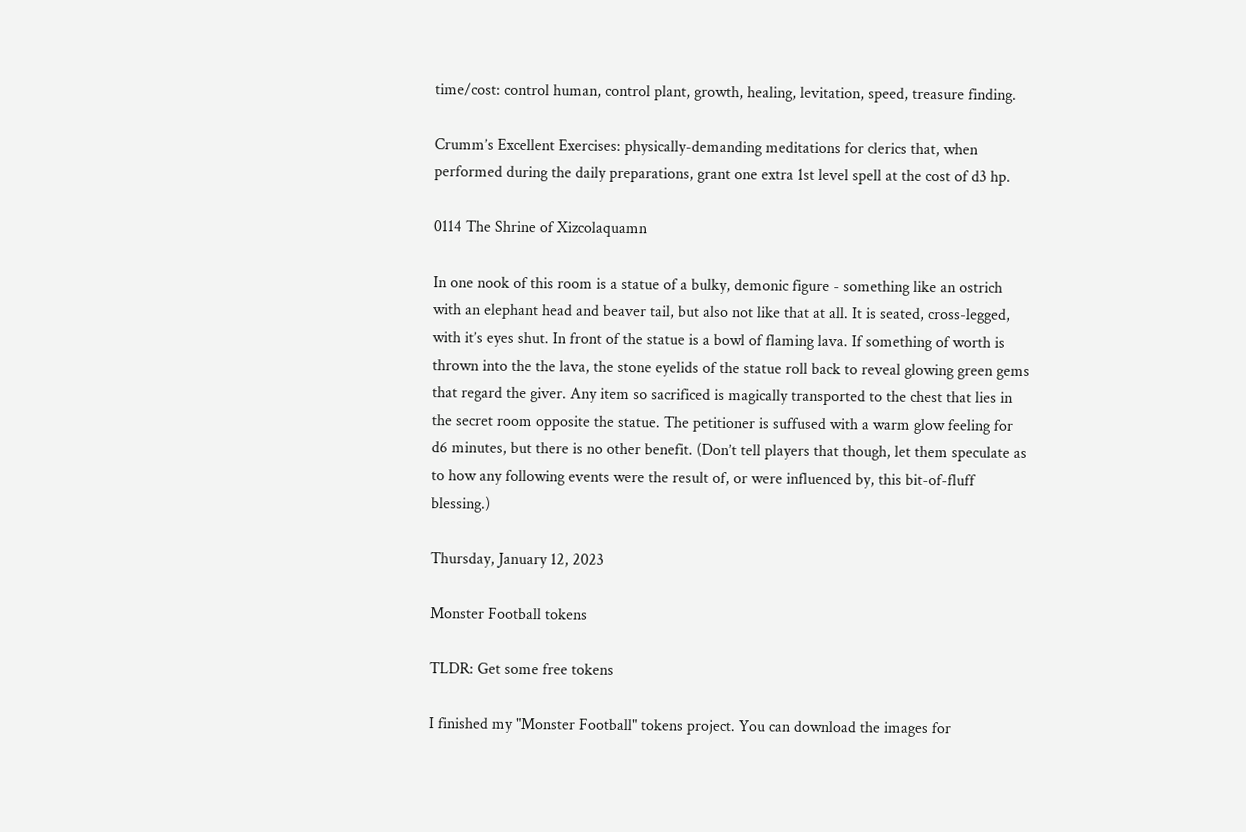time/cost: control human, control plant, growth, healing, levitation, speed, treasure finding.

Crumm’s Excellent Exercises: physically-demanding meditations for clerics that, when performed during the daily preparations, grant one extra 1st level spell at the cost of d3 hp.

0114 The Shrine of Xizcolaquamn

In one nook of this room is a statue of a bulky, demonic figure - something like an ostrich with an elephant head and beaver tail, but also not like that at all. It is seated, cross-legged, with it’s eyes shut. In front of the statue is a bowl of flaming lava. If something of worth is thrown into the the lava, the stone eyelids of the statue roll back to reveal glowing green gems that regard the giver. Any item so sacrificed is magically transported to the chest that lies in the secret room opposite the statue. The petitioner is suffused with a warm glow feeling for d6 minutes, but there is no other benefit. (Don’t tell players that though, let them speculate as to how any following events were the result of, or were influenced by, this bit-of-fluff blessing.)

Thursday, January 12, 2023

Monster Football tokens

TLDR: Get some free tokens

I finished my "Monster Football" tokens project. You can download the images for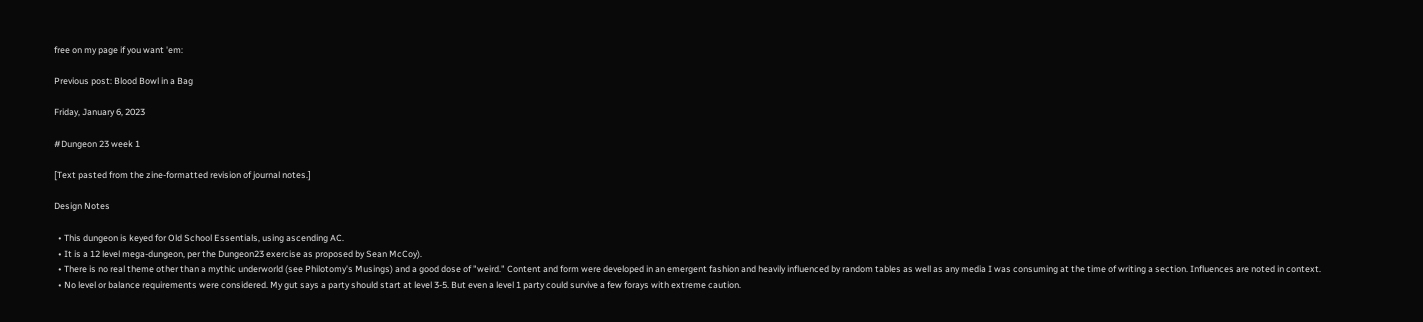free on my page if you want 'em:

Previous post: Blood Bowl in a Bag

Friday, January 6, 2023

#Dungeon 23 week 1

[Text pasted from the zine-formatted revision of journal notes.]

Design Notes

  • This dungeon is keyed for Old School Essentials, using ascending AC.
  • It is a 12 level mega-dungeon, per the Dungeon23 exercise as proposed by Sean McCoy).
  • There is no real theme other than a mythic underworld (see Philotomy's Musings) and a good dose of "weird." Content and form were developed in an emergent fashion and heavily influenced by random tables as well as any media I was consuming at the time of writing a section. Influences are noted in context.
  • No level or balance requirements were considered. My gut says a party should start at level 3-5. But even a level 1 party could survive a few forays with extreme caution.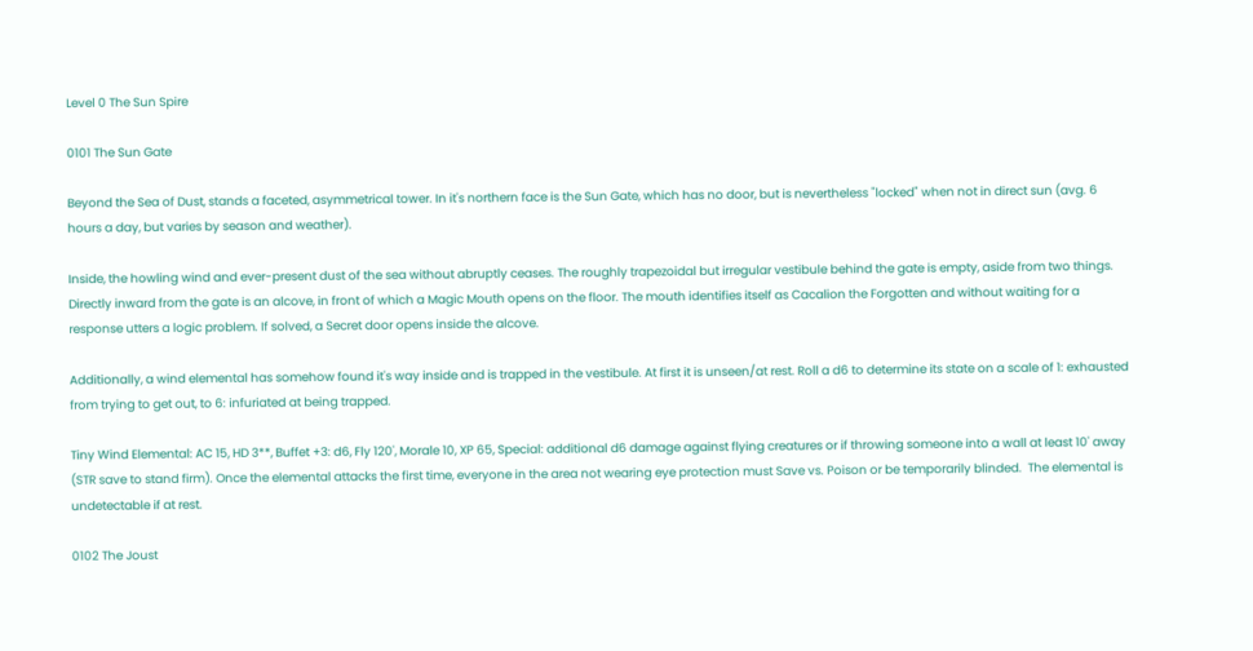Level 0 The Sun Spire

0101 The Sun Gate

Beyond the Sea of Dust, stands a faceted, asymmetrical tower. In it's northern face is the Sun Gate, which has no door, but is nevertheless "locked" when not in direct sun (avg. 6 hours a day, but varies by season and weather).

Inside, the howling wind and ever-present dust of the sea without abruptly ceases. The roughly trapezoidal but irregular vestibule behind the gate is empty, aside from two things. Directly inward from the gate is an alcove, in front of which a Magic Mouth opens on the floor. The mouth identifies itself as Cacalion the Forgotten and without waiting for a response utters a logic problem. If solved, a Secret door opens inside the alcove.

Additionally, a wind elemental has somehow found it's way inside and is trapped in the vestibule. At first it is unseen/at rest. Roll a d6 to determine its state on a scale of 1: exhausted from trying to get out, to 6: infuriated at being trapped.

Tiny Wind Elemental: AC 15, HD 3**, Buffet +3: d6, Fly 120', Morale 10, XP 65, Special: additional d6 damage against flying creatures or if throwing someone into a wall at least 10' away (STR save to stand firm). Once the elemental attacks the first time, everyone in the area not wearing eye protection must Save vs. Poison or be temporarily blinded.  The elemental is undetectable if at rest.

0102 The Joust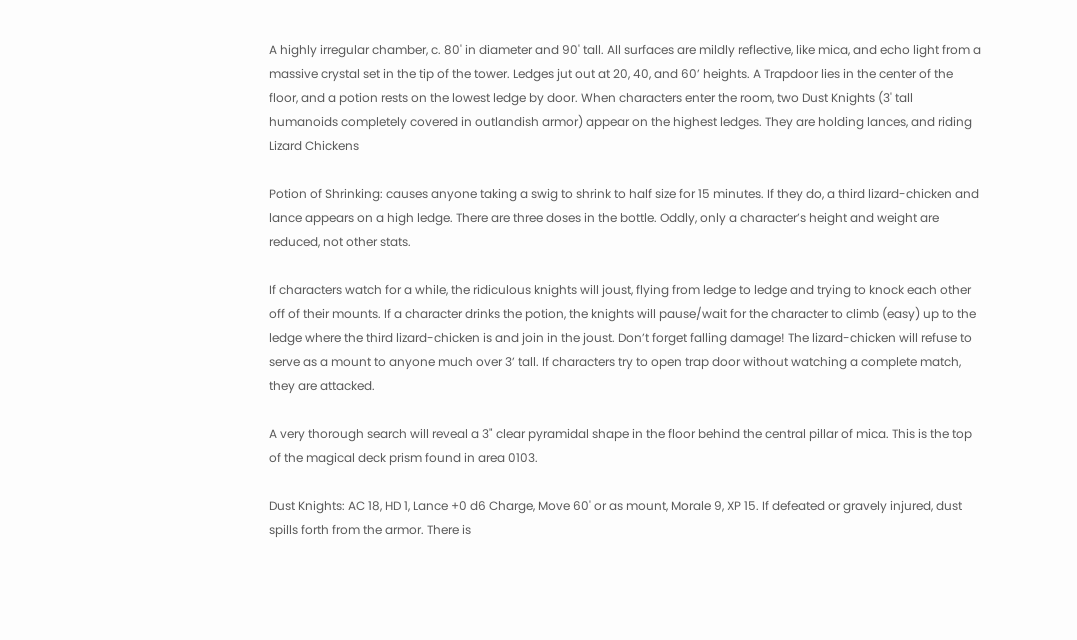A highly irregular chamber, c. 80' in diameter and 90' tall. All surfaces are mildly reflective, like mica, and echo light from a massive crystal set in the tip of the tower. Ledges jut out at 20, 40, and 60’ heights. A Trapdoor lies in the center of the floor, and a potion rests on the lowest ledge by door. When characters enter the room, two Dust Knights (3' tall humanoids completely covered in outlandish armor) appear on the highest ledges. They are holding lances, and riding Lizard Chickens

Potion of Shrinking: causes anyone taking a swig to shrink to half size for 15 minutes. If they do, a third lizard-chicken and lance appears on a high ledge. There are three doses in the bottle. Oddly, only a character’s height and weight are reduced, not other stats.

If characters watch for a while, the ridiculous knights will joust, flying from ledge to ledge and trying to knock each other off of their mounts. If a character drinks the potion, the knights will pause/wait for the character to climb (easy) up to the ledge where the third lizard-chicken is and join in the joust. Don’t forget falling damage! The lizard-chicken will refuse to serve as a mount to anyone much over 3’ tall. If characters try to open trap door without watching a complete match, they are attacked.

A very thorough search will reveal a 3" clear pyramidal shape in the floor behind the central pillar of mica. This is the top of the magical deck prism found in area 0103.

Dust Knights: AC 18, HD 1, Lance +0 d6 Charge, Move 60' or as mount, Morale 9, XP 15. If defeated or gravely injured, dust spills forth from the armor. There is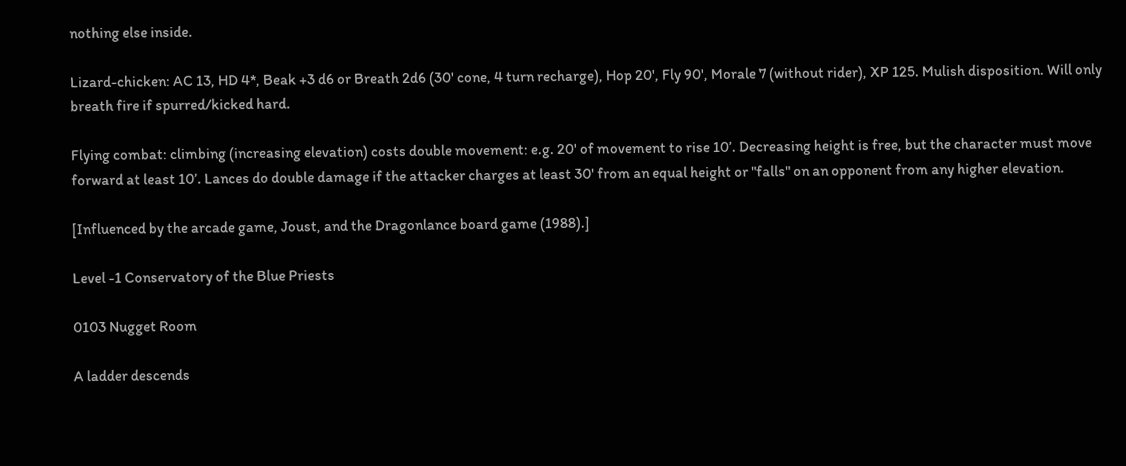nothing else inside.

Lizard-chicken: AC 13, HD 4*, Beak +3 d6 or Breath 2d6 (30' cone, 4 turn recharge), Hop 20', Fly 90', Morale 7 (without rider), XP 125. Mulish disposition. Will only breath fire if spurred/kicked hard.

Flying combat: climbing (increasing elevation) costs double movement: e.g. 20' of movement to rise 10’. Decreasing height is free, but the character must move forward at least 10’. Lances do double damage if the attacker charges at least 30' from an equal height or "falls" on an opponent from any higher elevation.

[Influenced by the arcade game, Joust, and the Dragonlance board game (1988).]

Level -1 Conservatory of the Blue Priests

0103 Nugget Room

A ladder descends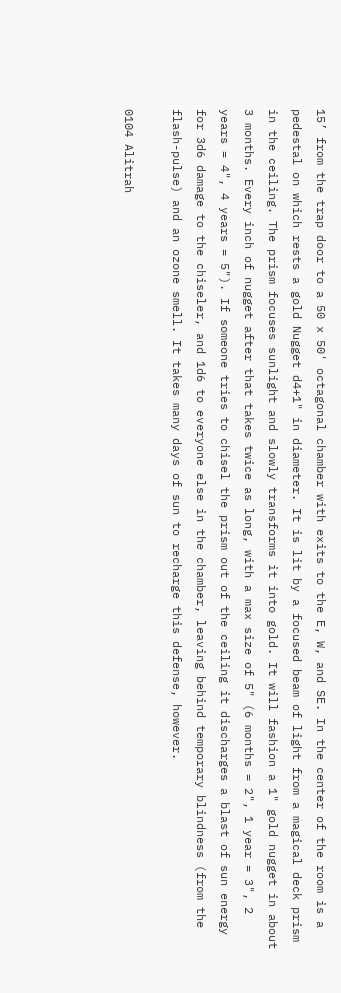15’ from the trap door to a 50 x 50' octagonal chamber with exits to the E, W, and SE. In the center of the room is a pedestal on which rests a gold Nugget d4+1" in diameter. It is lit by a focused beam of light from a magical deck prism in the ceiling. The prism focuses sunlight and slowly transforms it into gold. It will fashion a 1" gold nugget in about 3 months. Every inch of nugget after that takes twice as long, with a max size of 5" (6 months = 2", 1 year = 3", 2 years = 4", 4 years = 5"). If someone tries to chisel the prism out of the ceiling it discharges a blast of sun energy for 3d6 damage to the chiseler, and 1d6 to everyone else in the chamber, leaving behind temporary blindness (from the flash-pulse) and an ozone smell. It takes many days of sun to recharge this defense, however.

0104 Alitrah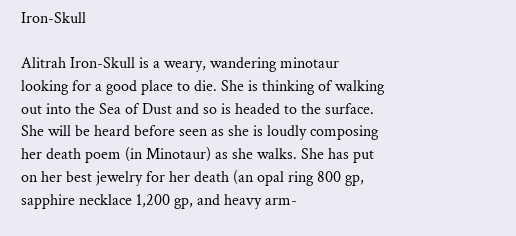Iron-Skull

Alitrah Iron-Skull is a weary, wandering minotaur looking for a good place to die. She is thinking of walking out into the Sea of Dust and so is headed to the surface. She will be heard before seen as she is loudly composing her death poem (in Minotaur) as she walks. She has put on her best jewelry for her death (an opal ring 800 gp, sapphire necklace 1,200 gp, and heavy arm-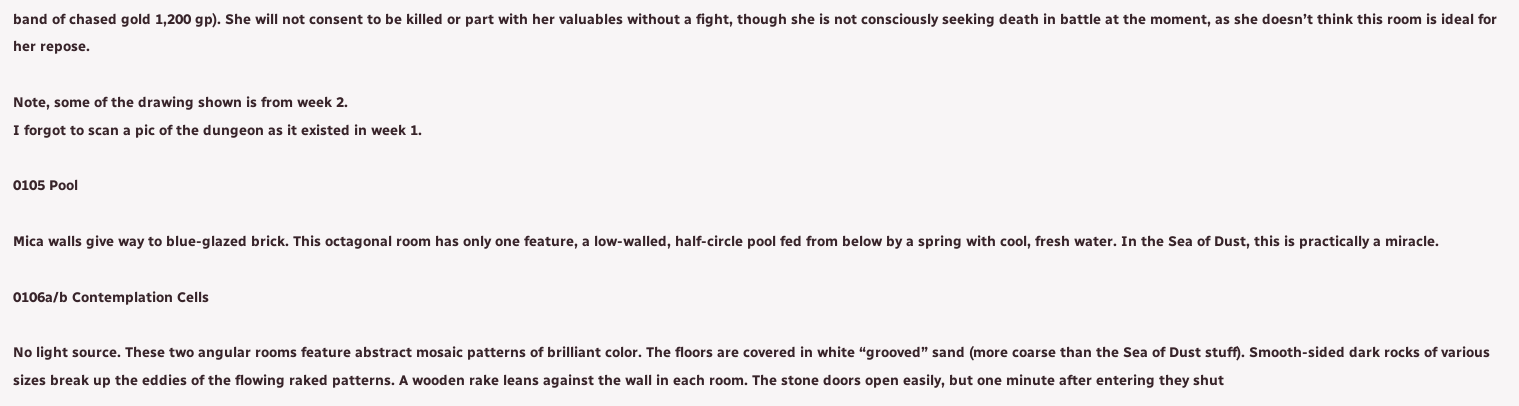band of chased gold 1,200 gp). She will not consent to be killed or part with her valuables without a fight, though she is not consciously seeking death in battle at the moment, as she doesn’t think this room is ideal for her repose.

Note, some of the drawing shown is from week 2.
I forgot to scan a pic of the dungeon as it existed in week 1.

0105 Pool

Mica walls give way to blue-glazed brick. This octagonal room has only one feature, a low-walled, half-circle pool fed from below by a spring with cool, fresh water. In the Sea of Dust, this is practically a miracle.

0106a/b Contemplation Cells

No light source. These two angular rooms feature abstract mosaic patterns of brilliant color. The floors are covered in white “grooved” sand (more coarse than the Sea of Dust stuff). Smooth-sided dark rocks of various sizes break up the eddies of the flowing raked patterns. A wooden rake leans against the wall in each room. The stone doors open easily, but one minute after entering they shut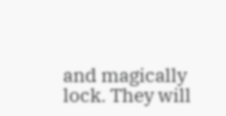and magically lock. They will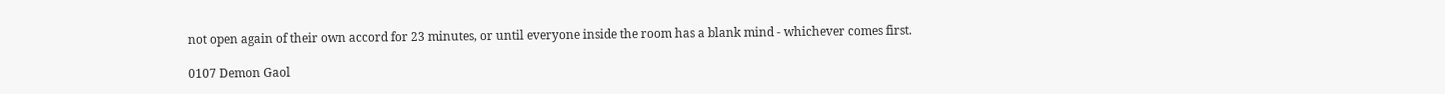not open again of their own accord for 23 minutes, or until everyone inside the room has a blank mind - whichever comes first.

0107 Demon Gaol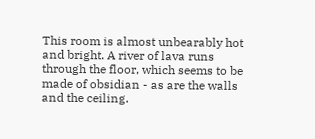This room is almost unbearably hot and bright. A river of lava runs through the floor, which seems to be made of obsidian - as are the walls and the ceiling.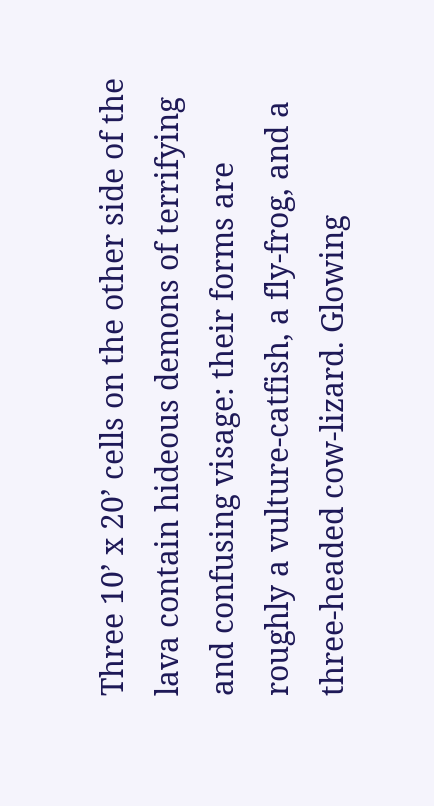Three 10’ x 20’ cells on the other side of the lava contain hideous demons of terrifying and confusing visage: their forms are roughly a vulture-catfish, a fly-frog, and a three-headed cow-lizard. Glowing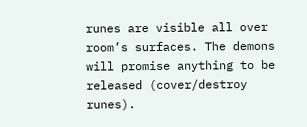runes are visible all over room’s surfaces. The demons will promise anything to be released (cover/destroy runes).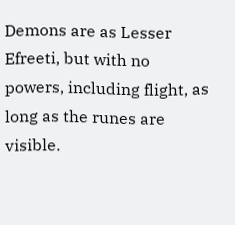Demons are as Lesser Efreeti, but with no powers, including flight, as long as the runes are visible.